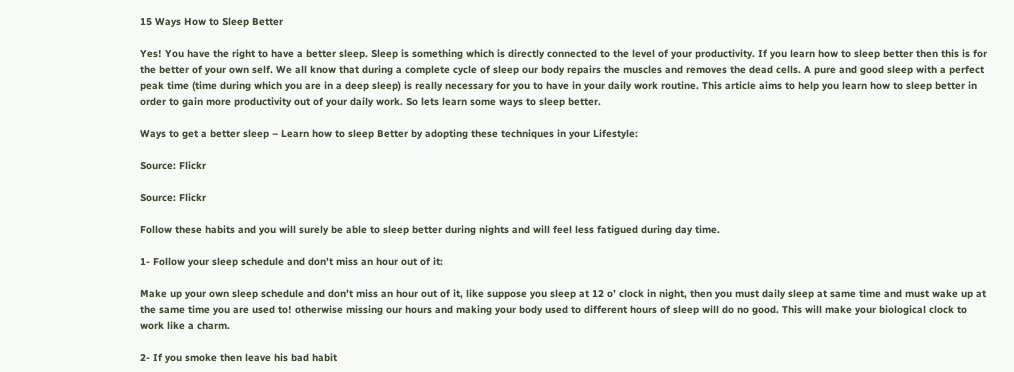15 Ways How to Sleep Better

Yes! You have the right to have a better sleep. Sleep is something which is directly connected to the level of your productivity. If you learn how to sleep better then this is for the better of your own self. We all know that during a complete cycle of sleep our body repairs the muscles and removes the dead cells. A pure and good sleep with a perfect peak time (time during which you are in a deep sleep) is really necessary for you to have in your daily work routine. This article aims to help you learn how to sleep better in order to gain more productivity out of your daily work. So lets learn some ways to sleep better.

Ways to get a better sleep – Learn how to sleep Better by adopting these techniques in your Lifestyle:

Source: Flickr

Source: Flickr

Follow these habits and you will surely be able to sleep better during nights and will feel less fatigued during day time.

1- Follow your sleep schedule and don’t miss an hour out of it:

Make up your own sleep schedule and don’t miss an hour out of it, like suppose you sleep at 12 o’ clock in night, then you must daily sleep at same time and must wake up at the same time you are used to! otherwise missing our hours and making your body used to different hours of sleep will do no good. This will make your biological clock to work like a charm.

2- If you smoke then leave his bad habit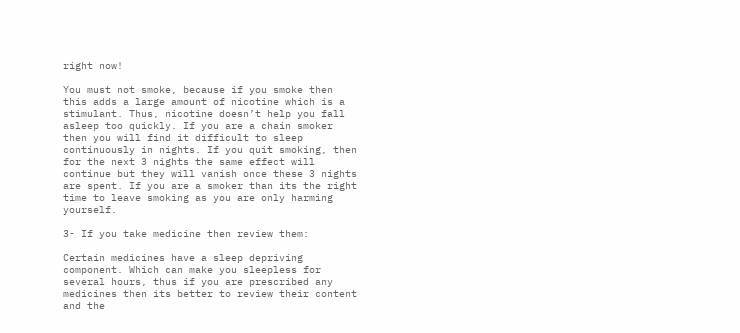right now!

You must not smoke, because if you smoke then this adds a large amount of nicotine which is a stimulant. Thus, nicotine doesn’t help you fall asleep too quickly. If you are a chain smoker then you will find it difficult to sleep continuously in nights. If you quit smoking, then for the next 3 nights the same effect will continue but they will vanish once these 3 nights are spent. If you are a smoker than its the right time to leave smoking as you are only harming yourself.

3- If you take medicine then review them:

Certain medicines have a sleep depriving component. Which can make you sleepless for several hours, thus if you are prescribed any medicines then its better to review their content and the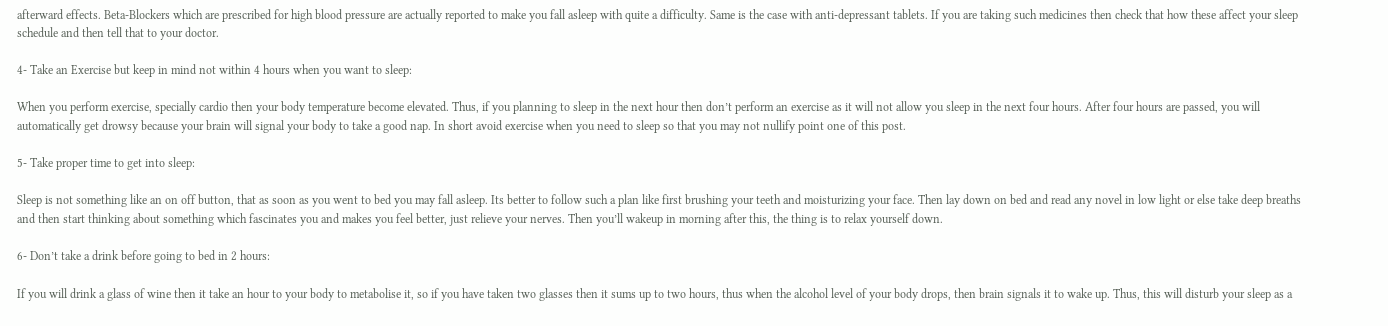afterward effects. Beta-Blockers which are prescribed for high blood pressure are actually reported to make you fall asleep with quite a difficulty. Same is the case with anti-depressant tablets. If you are taking such medicines then check that how these affect your sleep schedule and then tell that to your doctor.

4- Take an Exercise but keep in mind not within 4 hours when you want to sleep:

When you perform exercise, specially cardio then your body temperature become elevated. Thus, if you planning to sleep in the next hour then don’t perform an exercise as it will not allow you sleep in the next four hours. After four hours are passed, you will automatically get drowsy because your brain will signal your body to take a good nap. In short avoid exercise when you need to sleep so that you may not nullify point one of this post.

5- Take proper time to get into sleep:

Sleep is not something like an on off button, that as soon as you went to bed you may fall asleep. Its better to follow such a plan like first brushing your teeth and moisturizing your face. Then lay down on bed and read any novel in low light or else take deep breaths and then start thinking about something which fascinates you and makes you feel better, just relieve your nerves. Then you’ll wakeup in morning after this, the thing is to relax yourself down.

6- Don’t take a drink before going to bed in 2 hours:

If you will drink a glass of wine then it take an hour to your body to metabolise it, so if you have taken two glasses then it sums up to two hours, thus when the alcohol level of your body drops, then brain signals it to wake up. Thus, this will disturb your sleep as a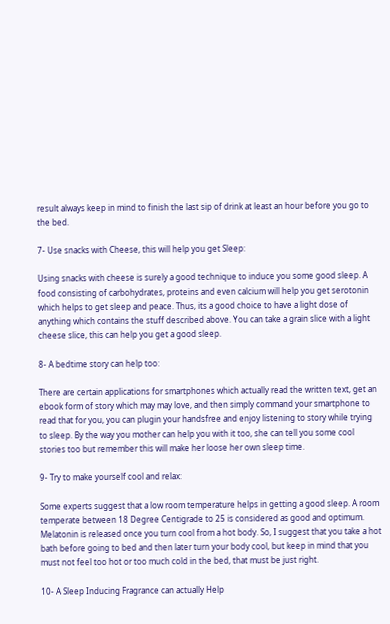result always keep in mind to finish the last sip of drink at least an hour before you go to the bed.

7- Use snacks with Cheese, this will help you get Sleep:

Using snacks with cheese is surely a good technique to induce you some good sleep. A food consisting of carbohydrates, proteins and even calcium will help you get serotonin which helps to get sleep and peace. Thus, its a good choice to have a light dose of anything which contains the stuff described above. You can take a grain slice with a light cheese slice, this can help you get a good sleep.

8- A bedtime story can help too:

There are certain applications for smartphones which actually read the written text, get an ebook form of story which may may love, and then simply command your smartphone to read that for you, you can plugin your handsfree and enjoy listening to story while trying to sleep. By the way you mother can help you with it too, she can tell you some cool stories too but remember this will make her loose her own sleep time.

9- Try to make yourself cool and relax:

Some experts suggest that a low room temperature helps in getting a good sleep. A room temperate between 18 Degree Centigrade to 25 is considered as good and optimum. Melatonin is released once you turn cool from a hot body. So, I suggest that you take a hot bath before going to bed and then later turn your body cool, but keep in mind that you must not feel too hot or too much cold in the bed, that must be just right.

10- A Sleep Inducing Fragrance can actually Help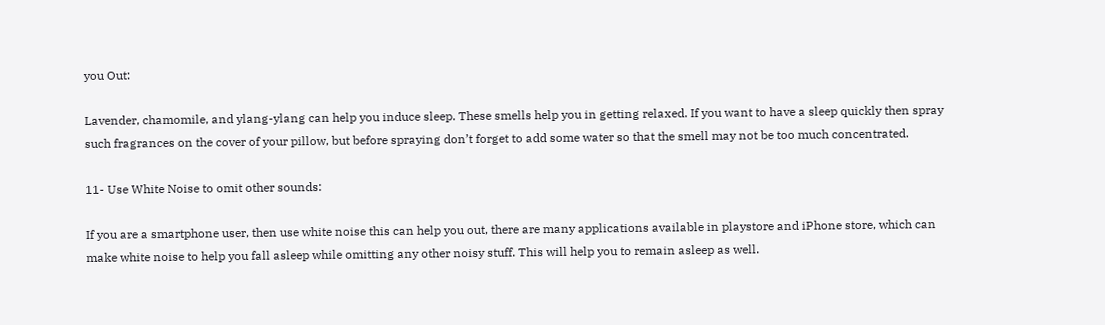you Out:

Lavender, chamomile, and ylang-ylang can help you induce sleep. These smells help you in getting relaxed. If you want to have a sleep quickly then spray such fragrances on the cover of your pillow, but before spraying don’t forget to add some water so that the smell may not be too much concentrated.

11- Use White Noise to omit other sounds:

If you are a smartphone user, then use white noise this can help you out, there are many applications available in playstore and iPhone store, which can make white noise to help you fall asleep while omitting any other noisy stuff. This will help you to remain asleep as well.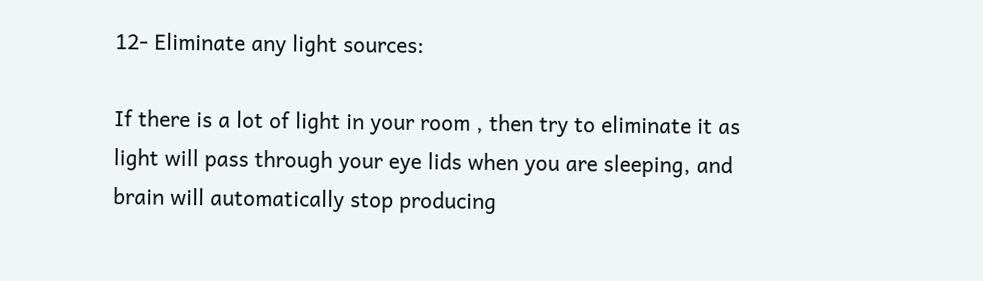12- Eliminate any light sources:

If there is a lot of light in your room , then try to eliminate it as light will pass through your eye lids when you are sleeping, and brain will automatically stop producing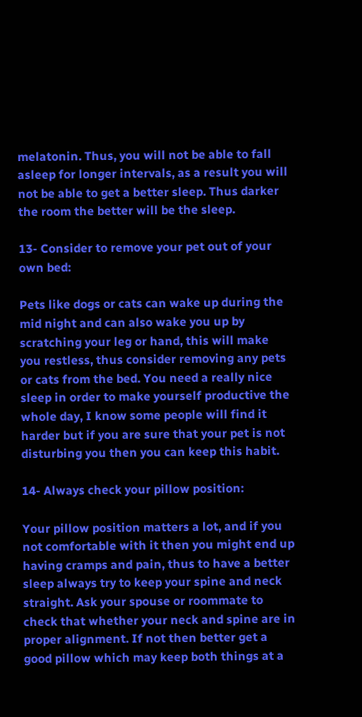melatonin. Thus, you will not be able to fall asleep for longer intervals, as a result you will not be able to get a better sleep. Thus darker the room the better will be the sleep.

13- Consider to remove your pet out of your own bed:

Pets like dogs or cats can wake up during the mid night and can also wake you up by scratching your leg or hand, this will make you restless, thus consider removing any pets or cats from the bed. You need a really nice sleep in order to make yourself productive the whole day, I know some people will find it harder but if you are sure that your pet is not disturbing you then you can keep this habit.

14- Always check your pillow position:

Your pillow position matters a lot, and if you not comfortable with it then you might end up having cramps and pain, thus to have a better sleep always try to keep your spine and neck straight. Ask your spouse or roommate to check that whether your neck and spine are in proper alignment. If not then better get a good pillow which may keep both things at a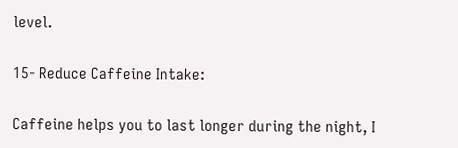level.

15- Reduce Caffeine Intake:

Caffeine helps you to last longer during the night, I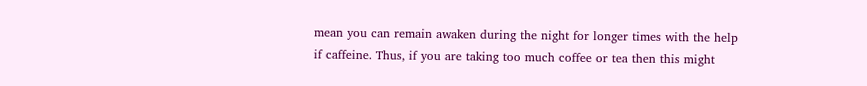mean you can remain awaken during the night for longer times with the help if caffeine. Thus, if you are taking too much coffee or tea then this might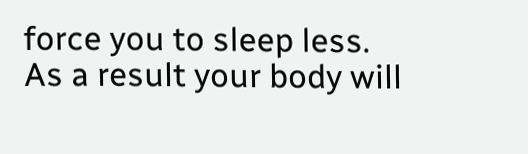force you to sleep less. As a result your body will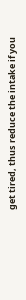get tired, thus reduce the intake if you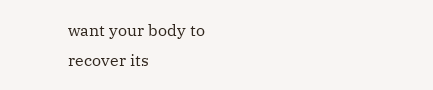want your body to recover its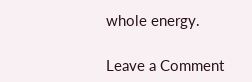whole energy.

Leave a Comment